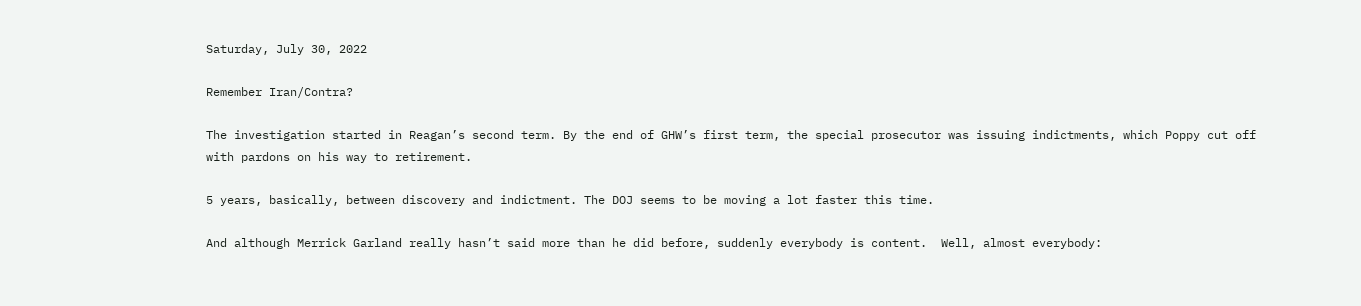Saturday, July 30, 2022

Remember Iran/Contra?

The investigation started in Reagan’s second term. By the end of GHW’s first term, the special prosecutor was issuing indictments, which Poppy cut off with pardons on his way to retirement.

5 years, basically, between discovery and indictment. The DOJ seems to be moving a lot faster this time.

And although Merrick Garland really hasn’t said more than he did before, suddenly everybody is content.  Well, almost everybody: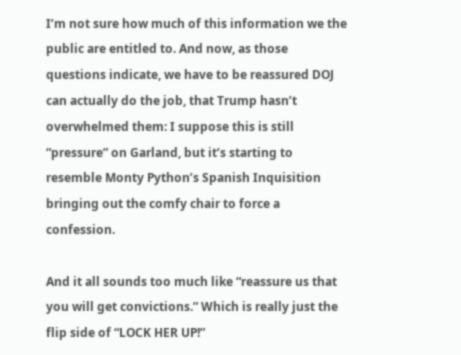I’m not sure how much of this information we the public are entitled to. And now, as those questions indicate, we have to be reassured DOJ can actually do the job, that Trump hasn’t overwhelmed them: I suppose this is still “pressure” on Garland, but it’s starting to resemble Monty Python’s Spanish Inquisition bringing out the comfy chair to force a confession.

And it all sounds too much like “reassure us that you will get convictions.” Which is really just the flip side of “LOCK HER UP!”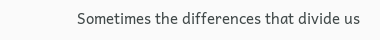Sometimes the differences that divide us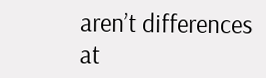aren’t differences at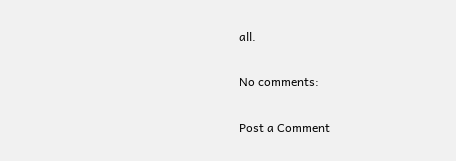all.

No comments:

Post a Comment